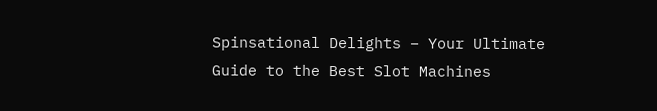Spinsational Delights – Your Ultimate Guide to the Best Slot Machines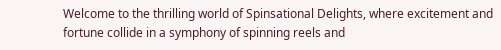Welcome to the thrilling world of Spinsational Delights, where excitement and fortune collide in a symphony of spinning reels and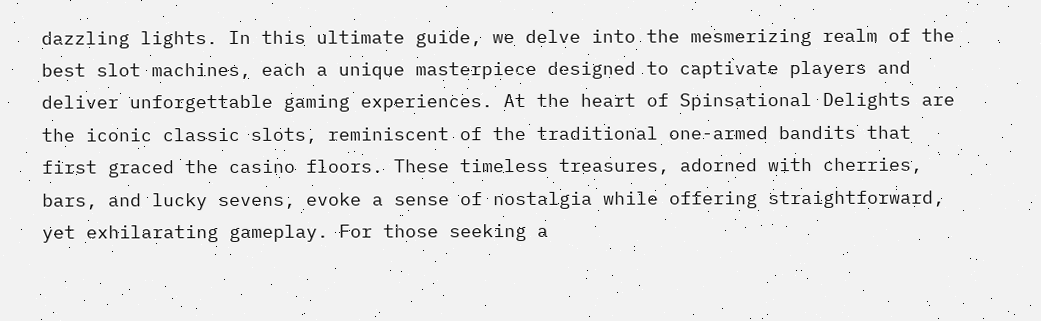dazzling lights. In this ultimate guide, we delve into the mesmerizing realm of the best slot machines, each a unique masterpiece designed to captivate players and deliver unforgettable gaming experiences. At the heart of Spinsational Delights are the iconic classic slots, reminiscent of the traditional one-armed bandits that first graced the casino floors. These timeless treasures, adorned with cherries, bars, and lucky sevens, evoke a sense of nostalgia while offering straightforward, yet exhilarating gameplay. For those seeking a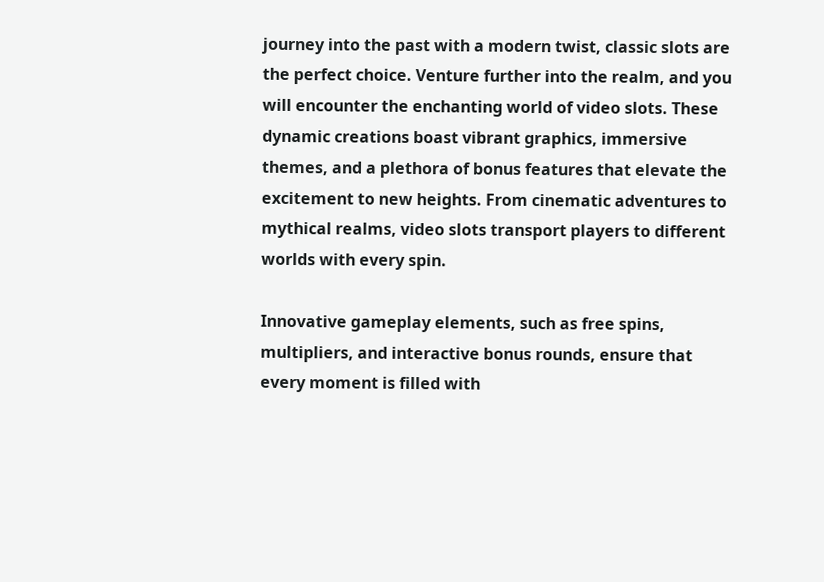journey into the past with a modern twist, classic slots are the perfect choice. Venture further into the realm, and you will encounter the enchanting world of video slots. These dynamic creations boast vibrant graphics, immersive themes, and a plethora of bonus features that elevate the excitement to new heights. From cinematic adventures to mythical realms, video slots transport players to different worlds with every spin.

Innovative gameplay elements, such as free spins, multipliers, and interactive bonus rounds, ensure that every moment is filled with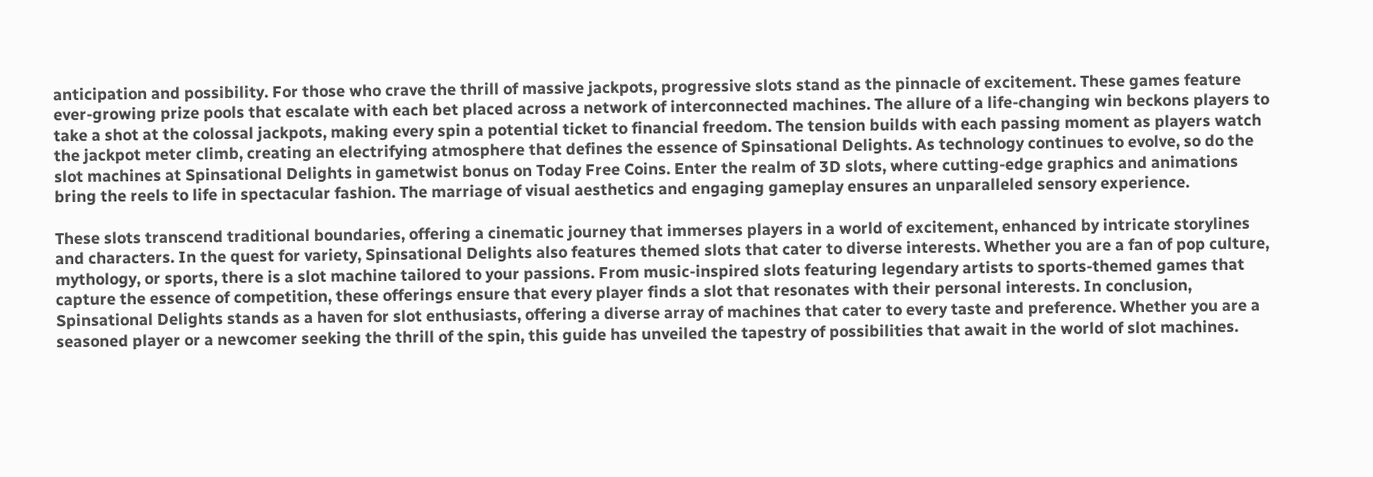anticipation and possibility. For those who crave the thrill of massive jackpots, progressive slots stand as the pinnacle of excitement. These games feature ever-growing prize pools that escalate with each bet placed across a network of interconnected machines. The allure of a life-changing win beckons players to take a shot at the colossal jackpots, making every spin a potential ticket to financial freedom. The tension builds with each passing moment as players watch the jackpot meter climb, creating an electrifying atmosphere that defines the essence of Spinsational Delights. As technology continues to evolve, so do the slot machines at Spinsational Delights in gametwist bonus on Today Free Coins. Enter the realm of 3D slots, where cutting-edge graphics and animations bring the reels to life in spectacular fashion. The marriage of visual aesthetics and engaging gameplay ensures an unparalleled sensory experience.

These slots transcend traditional boundaries, offering a cinematic journey that immerses players in a world of excitement, enhanced by intricate storylines and characters. In the quest for variety, Spinsational Delights also features themed slots that cater to diverse interests. Whether you are a fan of pop culture, mythology, or sports, there is a slot machine tailored to your passions. From music-inspired slots featuring legendary artists to sports-themed games that capture the essence of competition, these offerings ensure that every player finds a slot that resonates with their personal interests. In conclusion, Spinsational Delights stands as a haven for slot enthusiasts, offering a diverse array of machines that cater to every taste and preference. Whether you are a seasoned player or a newcomer seeking the thrill of the spin, this guide has unveiled the tapestry of possibilities that await in the world of slot machines.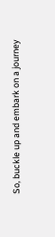So, buckle up and embark on a journey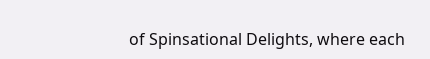of Spinsational Delights, where each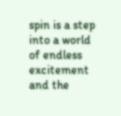spin is a step into a world of endless excitement and the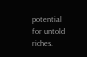potential for untold riches.